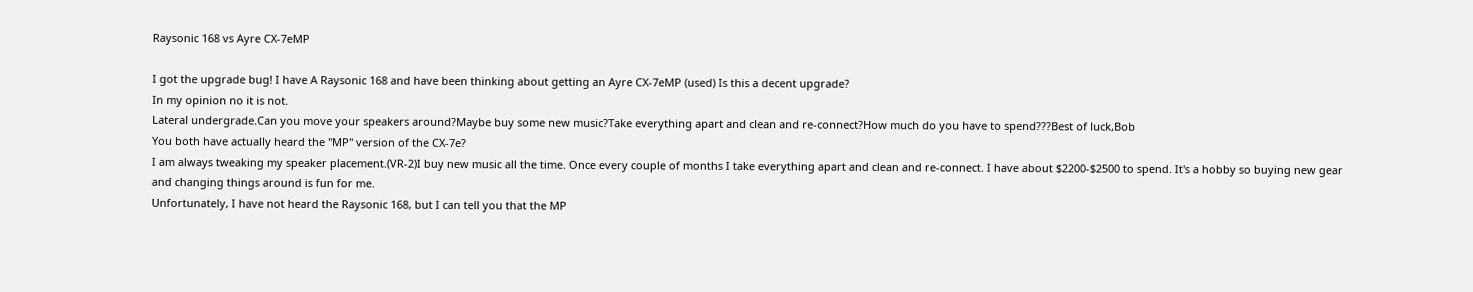Raysonic 168 vs Ayre CX-7eMP

I got the upgrade bug! I have A Raysonic 168 and have been thinking about getting an Ayre CX-7eMP (used) Is this a decent upgrade?
In my opinion no it is not.
Lateral undergrade.Can you move your speakers around?Maybe buy some new music?Take everything apart and clean and re-connect?How much do you have to spend???Best of luck,Bob
You both have actually heard the "MP" version of the CX-7e?
I am always tweaking my speaker placement.(VR-2)I buy new music all the time. Once every couple of months I take everything apart and clean and re-connect. I have about $2200-$2500 to spend. It's a hobby so buying new gear and changing things around is fun for me.
Unfortunately, I have not heard the Raysonic 168, but I can tell you that the MP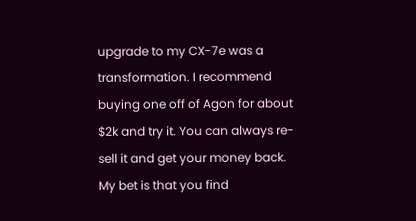upgrade to my CX-7e was a transformation. I recommend buying one off of Agon for about $2k and try it. You can always re-sell it and get your money back. My bet is that you find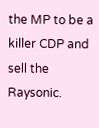the MP to be a killer CDP and sell the Raysonic.